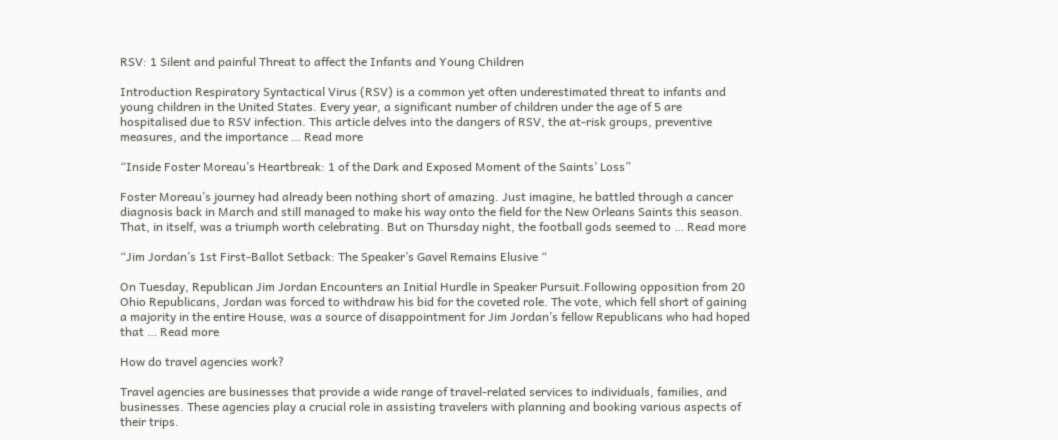RSV: 1 Silent and painful Threat to affect the Infants and Young Children

Introduction Respiratory Syntactical Virus (RSV) is a common yet often underestimated threat to infants and young children in the United States. Every year, a significant number of children under the age of 5 are hospitalised due to RSV infection. This article delves into the dangers of RSV, the at-risk groups, preventive measures, and the importance … Read more

“Inside Foster Moreau’s Heartbreak: 1 of the Dark and Exposed Moment of the Saints’ Loss”

Foster Moreau’s journey had already been nothing short of amazing. Just imagine, he battled through a cancer diagnosis back in March and still managed to make his way onto the field for the New Orleans Saints this season. That, in itself, was a triumph worth celebrating. But on Thursday night, the football gods seemed to … Read more

“Jim Jordan’s 1st First-Ballot Setback: The Speaker’s Gavel Remains Elusive “

On Tuesday, Republican Jim Jordan Encounters an Initial Hurdle in Speaker Pursuit.Following opposition from 20 Ohio Republicans, Jordan was forced to withdraw his bid for the coveted role. The vote, which fell short of gaining a majority in the entire House, was a source of disappointment for Jim Jordan’s fellow Republicans who had hoped that … Read more

How do travel agencies work?

Travel agencies are businesses that provide a wide range of travel-related services to individuals, families, and businesses. These agencies play a crucial role in assisting travelers with planning and booking various aspects of their trips.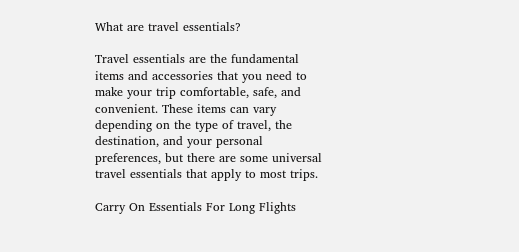What are travel essentials?

Travel essentials are the fundamental items and accessories that you need to make your trip comfortable, safe, and convenient. These items can vary depending on the type of travel, the destination, and your personal preferences, but there are some universal travel essentials that apply to most trips.

Carry On Essentials For Long Flights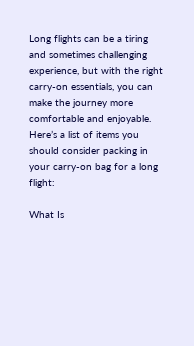Long flights can be a tiring and sometimes challenging experience, but with the right carry-on essentials, you can make the journey more comfortable and enjoyable. Here’s a list of items you should consider packing in your carry-on bag for a long flight:

What Is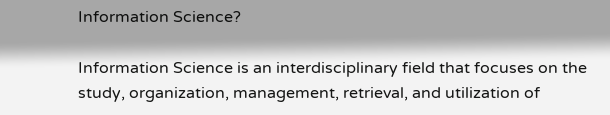Information Science?

Information Science is an interdisciplinary field that focuses on the study, organization, management, retrieval, and utilization of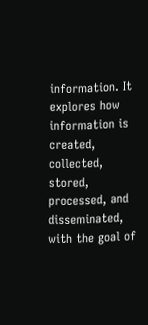information. It explores how information is created, collected, stored, processed, and disseminated, with the goal of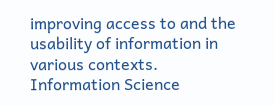improving access to and the usability of information in various contexts. Information Science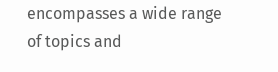encompasses a wide range of topics and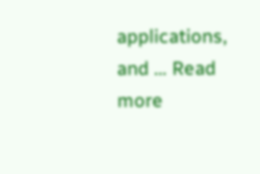applications, and … Read more